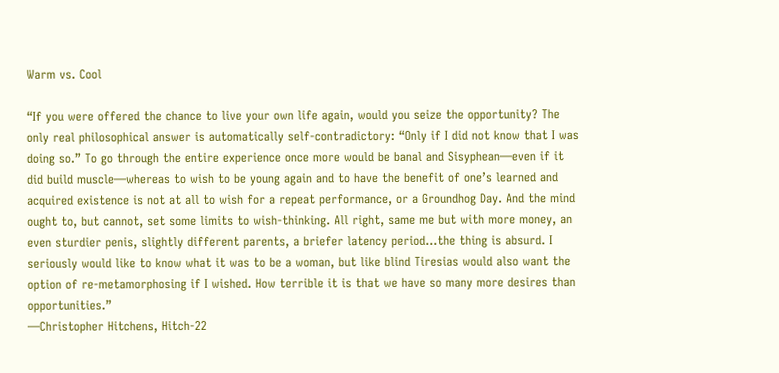Warm vs. Cool

“If you were offered the chance to live your own life again, would you seize the opportunity? The only real philosophical answer is automatically self-contradictory: “Only if I did not know that I was doing so.” To go through the entire experience once more would be banal and Sisyphean—even if it did build muscle—whereas to wish to be young again and to have the benefit of one’s learned and acquired existence is not at all to wish for a repeat performance, or a Groundhog Day. And the mind ought to, but cannot, set some limits to wish-thinking. All right, same me but with more money, an even sturdier penis, slightly different parents, a briefer latency period…the thing is absurd. I seriously would like to know what it was to be a woman, but like blind Tiresias would also want the option of re-metamorphosing if I wished. How terrible it is that we have so many more desires than opportunities.”
—Christopher Hitchens, Hitch-22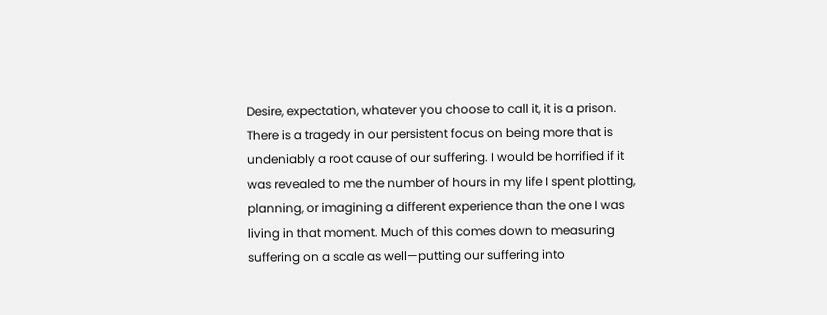Desire, expectation, whatever you choose to call it, it is a prison. There is a tragedy in our persistent focus on being more that is undeniably a root cause of our suffering. I would be horrified if it was revealed to me the number of hours in my life I spent plotting, planning, or imagining a different experience than the one I was living in that moment. Much of this comes down to measuring suffering on a scale as well—putting our suffering into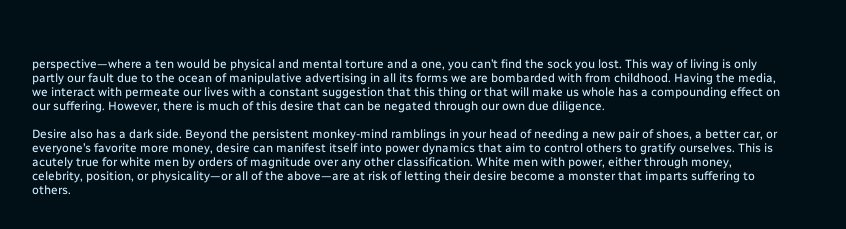perspective—where a ten would be physical and mental torture and a one, you can’t find the sock you lost. This way of living is only partly our fault due to the ocean of manipulative advertising in all its forms we are bombarded with from childhood. Having the media, we interact with permeate our lives with a constant suggestion that this thing or that will make us whole has a compounding effect on our suffering. However, there is much of this desire that can be negated through our own due diligence.

Desire also has a dark side. Beyond the persistent monkey-mind ramblings in your head of needing a new pair of shoes, a better car, or everyone’s favorite more money, desire can manifest itself into power dynamics that aim to control others to gratify ourselves. This is acutely true for white men by orders of magnitude over any other classification. White men with power, either through money, celebrity, position, or physicality—or all of the above—are at risk of letting their desire become a monster that imparts suffering to others.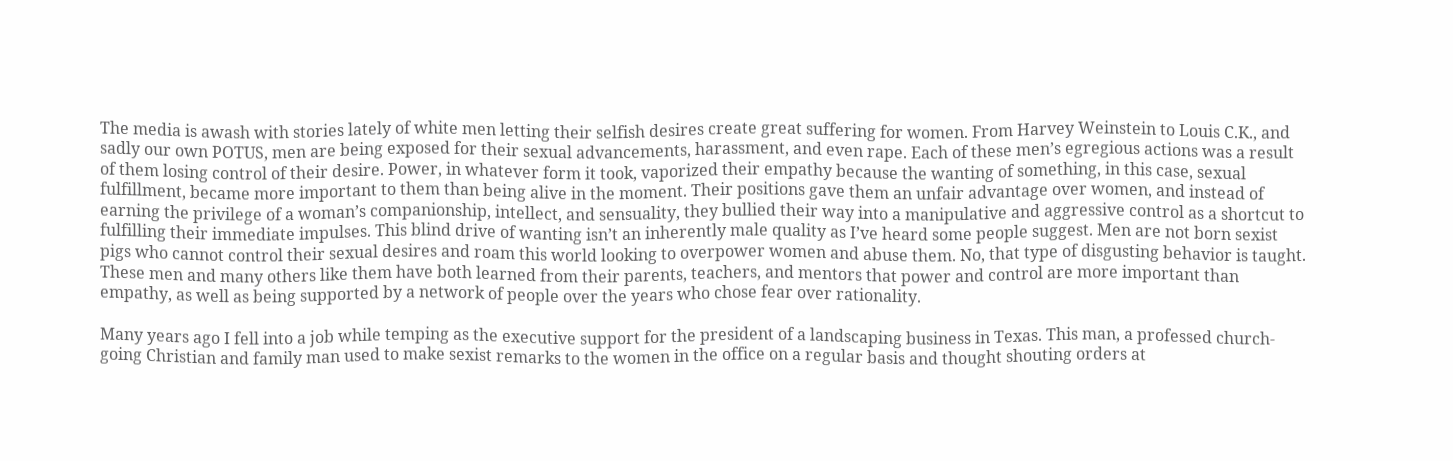The media is awash with stories lately of white men letting their selfish desires create great suffering for women. From Harvey Weinstein to Louis C.K., and sadly our own POTUS, men are being exposed for their sexual advancements, harassment, and even rape. Each of these men’s egregious actions was a result of them losing control of their desire. Power, in whatever form it took, vaporized their empathy because the wanting of something, in this case, sexual fulfillment, became more important to them than being alive in the moment. Their positions gave them an unfair advantage over women, and instead of earning the privilege of a woman’s companionship, intellect, and sensuality, they bullied their way into a manipulative and aggressive control as a shortcut to fulfilling their immediate impulses. This blind drive of wanting isn’t an inherently male quality as I’ve heard some people suggest. Men are not born sexist pigs who cannot control their sexual desires and roam this world looking to overpower women and abuse them. No, that type of disgusting behavior is taught. These men and many others like them have both learned from their parents, teachers, and mentors that power and control are more important than empathy, as well as being supported by a network of people over the years who chose fear over rationality.

Many years ago I fell into a job while temping as the executive support for the president of a landscaping business in Texas. This man, a professed church-going Christian and family man used to make sexist remarks to the women in the office on a regular basis and thought shouting orders at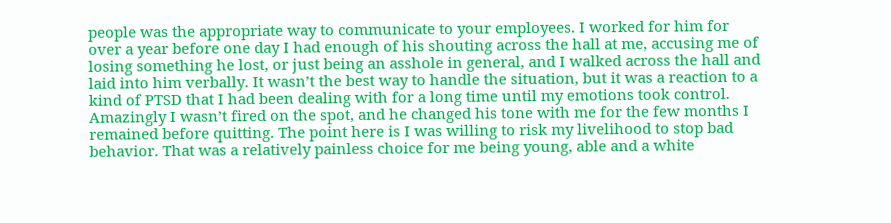people was the appropriate way to communicate to your employees. I worked for him for over a year before one day I had enough of his shouting across the hall at me, accusing me of losing something he lost, or just being an asshole in general, and I walked across the hall and laid into him verbally. It wasn’t the best way to handle the situation, but it was a reaction to a kind of PTSD that I had been dealing with for a long time until my emotions took control. Amazingly I wasn’t fired on the spot, and he changed his tone with me for the few months I remained before quitting. The point here is I was willing to risk my livelihood to stop bad behavior. That was a relatively painless choice for me being young, able and a white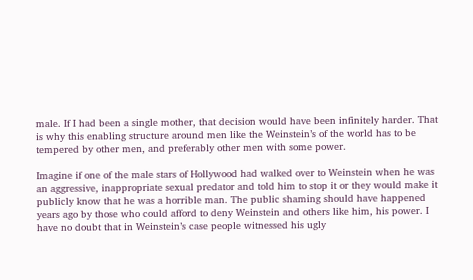male. If I had been a single mother, that decision would have been infinitely harder. That is why this enabling structure around men like the Weinstein’s of the world has to be tempered by other men, and preferably other men with some power.

Imagine if one of the male stars of Hollywood had walked over to Weinstein when he was an aggressive, inappropriate sexual predator and told him to stop it or they would make it publicly know that he was a horrible man. The public shaming should have happened years ago by those who could afford to deny Weinstein and others like him, his power. I have no doubt that in Weinstein’s case people witnessed his ugly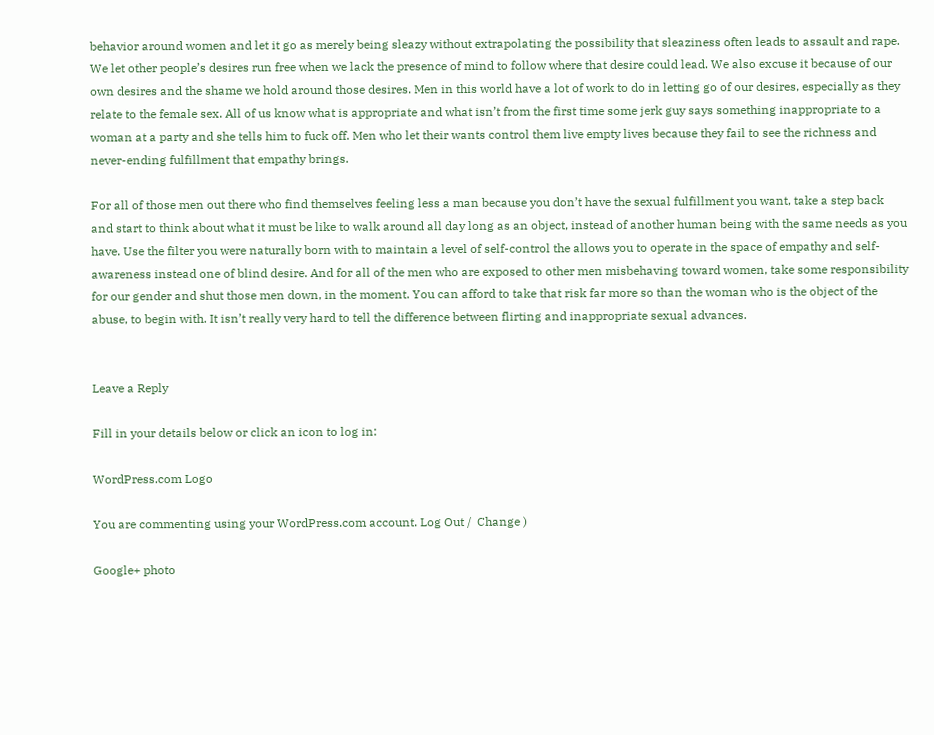behavior around women and let it go as merely being sleazy without extrapolating the possibility that sleaziness often leads to assault and rape. We let other people’s desires run free when we lack the presence of mind to follow where that desire could lead. We also excuse it because of our own desires and the shame we hold around those desires. Men in this world have a lot of work to do in letting go of our desires, especially as they relate to the female sex. All of us know what is appropriate and what isn’t from the first time some jerk guy says something inappropriate to a woman at a party and she tells him to fuck off. Men who let their wants control them live empty lives because they fail to see the richness and never-ending fulfillment that empathy brings.

For all of those men out there who find themselves feeling less a man because you don’t have the sexual fulfillment you want, take a step back and start to think about what it must be like to walk around all day long as an object, instead of another human being with the same needs as you have. Use the filter you were naturally born with to maintain a level of self-control the allows you to operate in the space of empathy and self-awareness instead one of blind desire. And for all of the men who are exposed to other men misbehaving toward women, take some responsibility for our gender and shut those men down, in the moment. You can afford to take that risk far more so than the woman who is the object of the abuse, to begin with. It isn’t really very hard to tell the difference between flirting and inappropriate sexual advances.


Leave a Reply

Fill in your details below or click an icon to log in:

WordPress.com Logo

You are commenting using your WordPress.com account. Log Out /  Change )

Google+ photo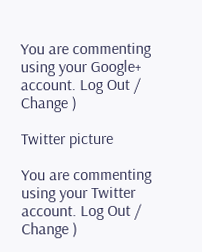You are commenting using your Google+ account. Log Out /  Change )

Twitter picture

You are commenting using your Twitter account. Log Out /  Change )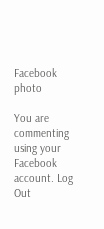Facebook photo

You are commenting using your Facebook account. Log Out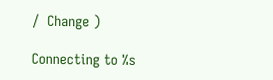/  Change )

Connecting to %s